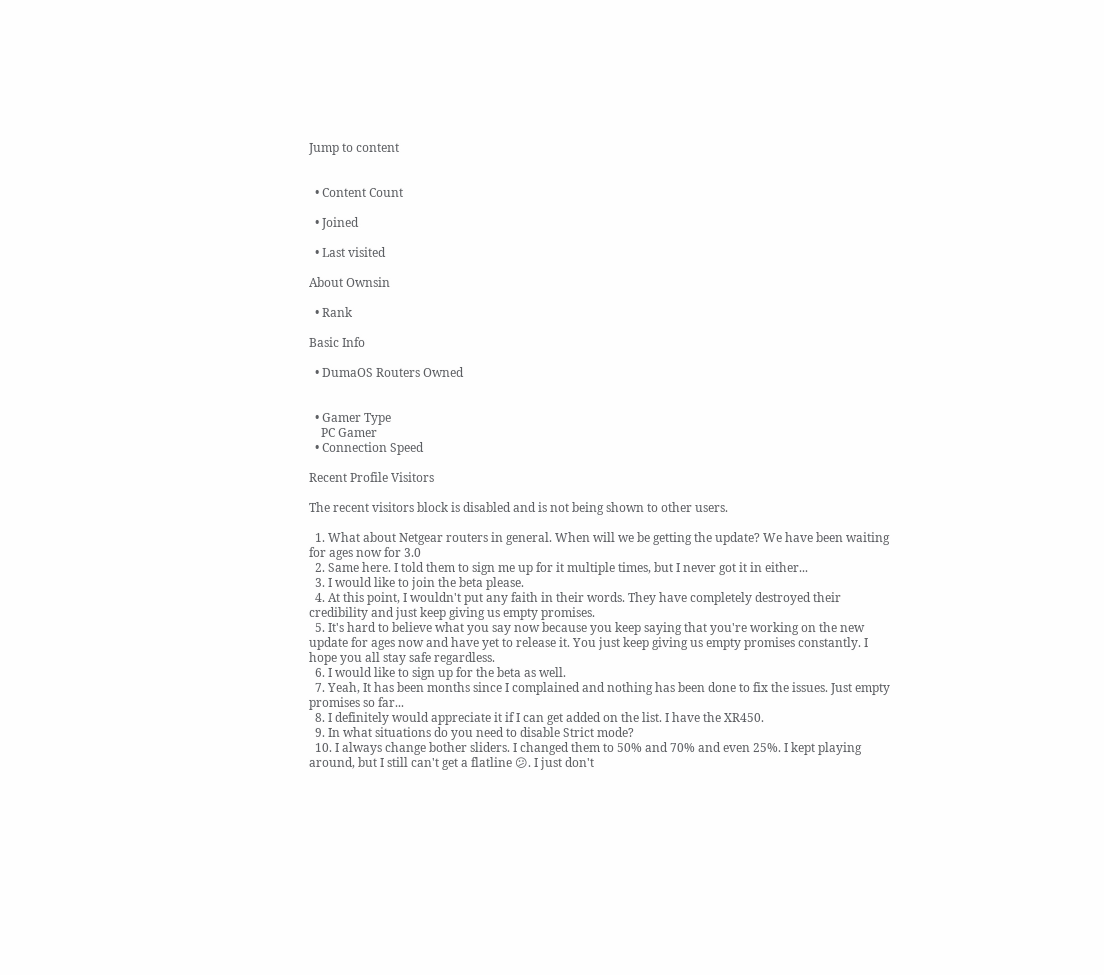Jump to content


  • Content Count

  • Joined

  • Last visited

About Ownsin

  • Rank

Basic Info

  • DumaOS Routers Owned


  • Gamer Type
    PC Gamer
  • Connection Speed

Recent Profile Visitors

The recent visitors block is disabled and is not being shown to other users.

  1. What about Netgear routers in general. When will we be getting the update? We have been waiting for ages now for 3.0
  2. Same here. I told them to sign me up for it multiple times, but I never got it in either...
  3. I would like to join the beta please.
  4. At this point, I wouldn't put any faith in their words. They have completely destroyed their credibility and just keep giving us empty promises.
  5. It's hard to believe what you say now because you keep saying that you're working on the new update for ages now and have yet to release it. You just keep giving us empty promises constantly. I hope you all stay safe regardless.
  6. I would like to sign up for the beta as well.
  7. Yeah, It has been months since I complained and nothing has been done to fix the issues. Just empty promises so far...
  8. I definitely would appreciate it if I can get added on the list. I have the XR450.
  9. In what situations do you need to disable Strict mode?
  10. I always change bother sliders. I changed them to 50% and 70% and even 25%. I kept playing around, but I still can't get a flatline 😕. I just don't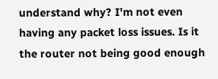understand why? I'm not even having any packet loss issues. Is it the router not being good enough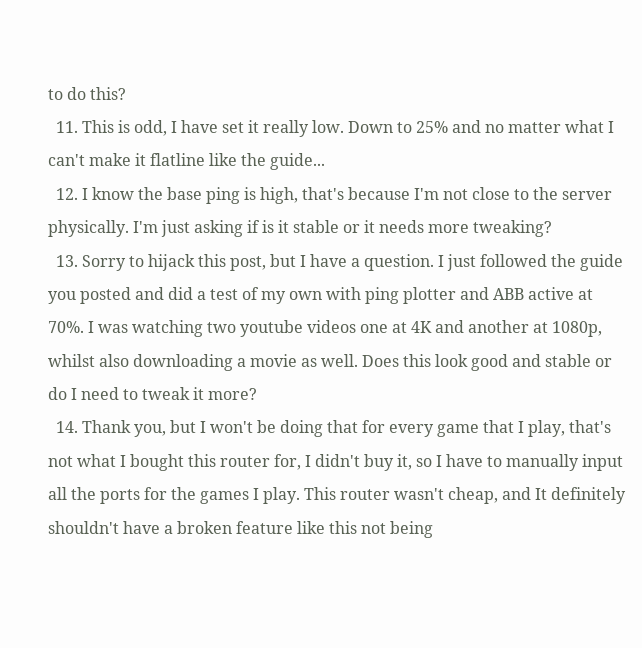to do this?
  11. This is odd, I have set it really low. Down to 25% and no matter what I can't make it flatline like the guide...
  12. I know the base ping is high, that's because I'm not close to the server physically. I'm just asking if is it stable or it needs more tweaking?
  13. Sorry to hijack this post, but I have a question. I just followed the guide you posted and did a test of my own with ping plotter and ABB active at 70%. I was watching two youtube videos one at 4K and another at 1080p, whilst also downloading a movie as well. Does this look good and stable or do I need to tweak it more?
  14. Thank you, but I won't be doing that for every game that I play, that's not what I bought this router for, I didn't buy it, so I have to manually input all the ports for the games I play. This router wasn't cheap, and It definitely shouldn't have a broken feature like this not being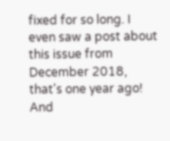fixed for so long. I even saw a post about this issue from December 2018, that's one year ago! And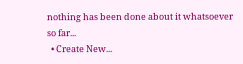nothing has been done about it whatsoever so far...
  • Create New...